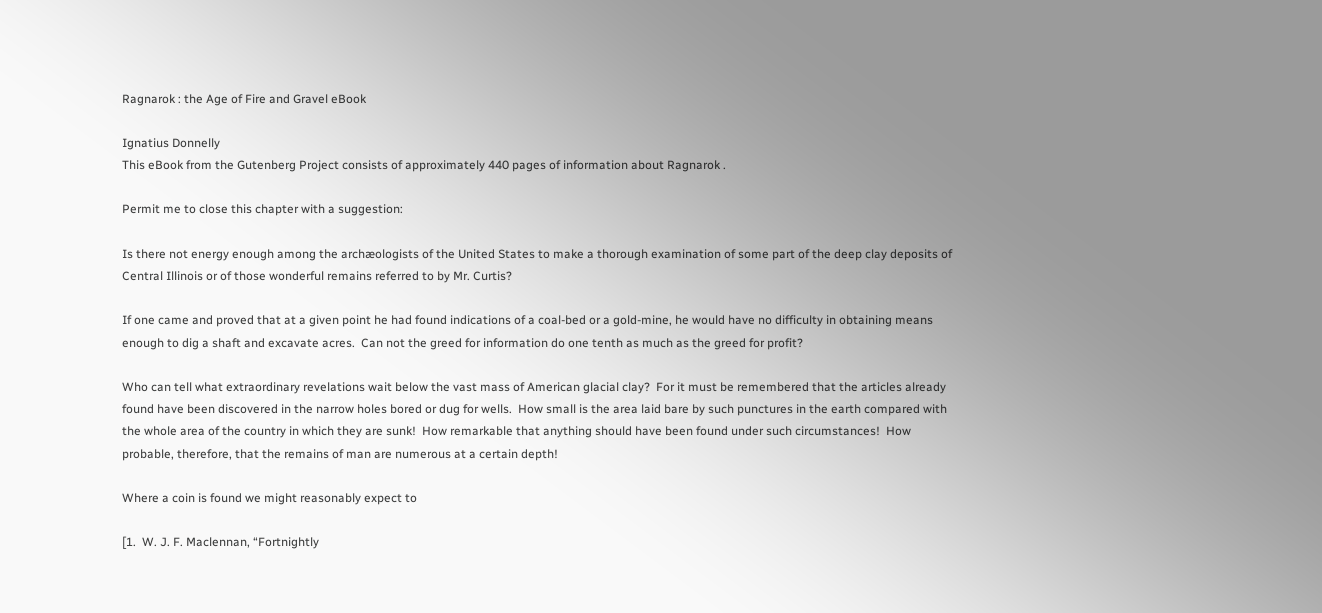Ragnarok : the Age of Fire and Gravel eBook

Ignatius Donnelly
This eBook from the Gutenberg Project consists of approximately 440 pages of information about Ragnarok .

Permit me to close this chapter with a suggestion:

Is there not energy enough among the archæologists of the United States to make a thorough examination of some part of the deep clay deposits of Central Illinois or of those wonderful remains referred to by Mr. Curtis?

If one came and proved that at a given point he had found indications of a coal-bed or a gold-mine, he would have no difficulty in obtaining means enough to dig a shaft and excavate acres.  Can not the greed for information do one tenth as much as the greed for profit?

Who can tell what extraordinary revelations wait below the vast mass of American glacial clay?  For it must be remembered that the articles already found have been discovered in the narrow holes bored or dug for wells.  How small is the area laid bare by such punctures in the earth compared with the whole area of the country in which they are sunk!  How remarkable that anything should have been found under such circumstances!  How probable, therefore, that the remains of man are numerous at a certain depth!

Where a coin is found we might reasonably expect to

[1.  W. J. F. Maclennan, “Fortnightly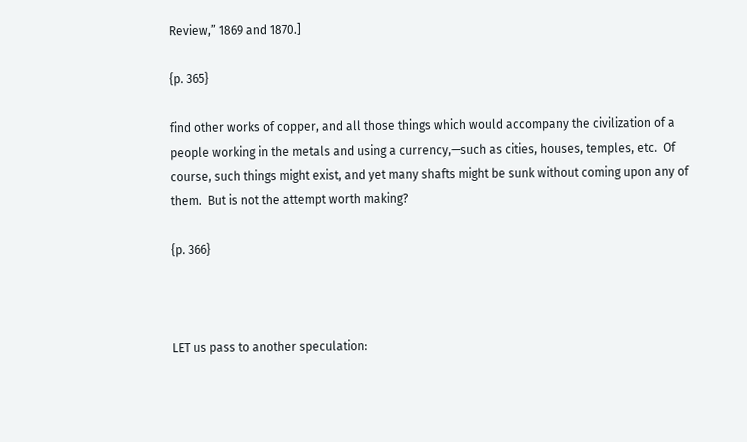Review,” 1869 and 1870.]

{p. 365}

find other works of copper, and all those things which would accompany the civilization of a people working in the metals and using a currency,—such as cities, houses, temples, etc.  Of course, such things might exist, and yet many shafts might be sunk without coming upon any of them.  But is not the attempt worth making?

{p. 366}



LET us pass to another speculation: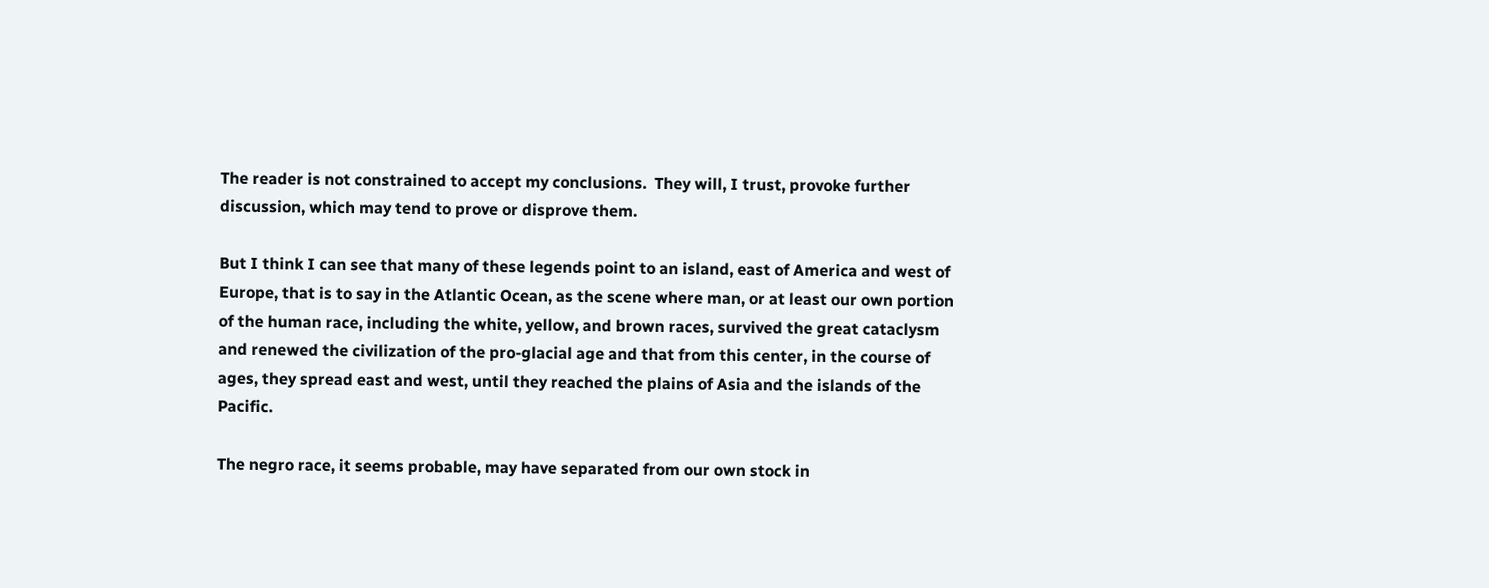The reader is not constrained to accept my conclusions.  They will, I trust, provoke further discussion, which may tend to prove or disprove them.

But I think I can see that many of these legends point to an island, east of America and west of Europe, that is to say in the Atlantic Ocean, as the scene where man, or at least our own portion of the human race, including the white, yellow, and brown races, survived the great cataclysm and renewed the civilization of the pro-glacial age and that from this center, in the course of ages, they spread east and west, until they reached the plains of Asia and the islands of the Pacific.

The negro race, it seems probable, may have separated from our own stock in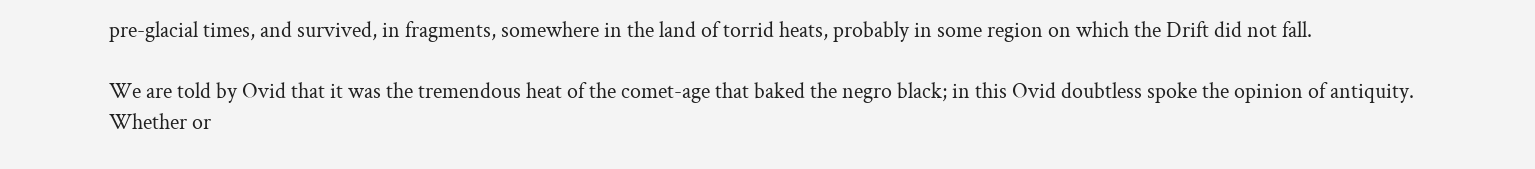pre-glacial times, and survived, in fragments, somewhere in the land of torrid heats, probably in some region on which the Drift did not fall.

We are told by Ovid that it was the tremendous heat of the comet-age that baked the negro black; in this Ovid doubtless spoke the opinion of antiquity.  Whether or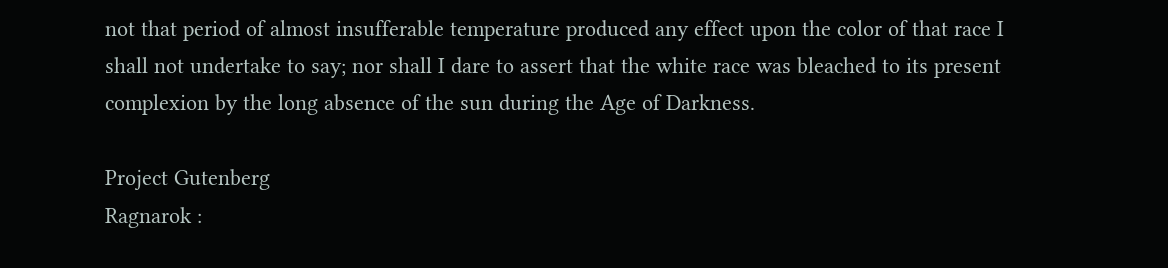not that period of almost insufferable temperature produced any effect upon the color of that race I shall not undertake to say; nor shall I dare to assert that the white race was bleached to its present complexion by the long absence of the sun during the Age of Darkness.

Project Gutenberg
Ragnarok :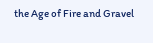the Age of Fire and Gravel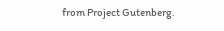from Project Gutenberg.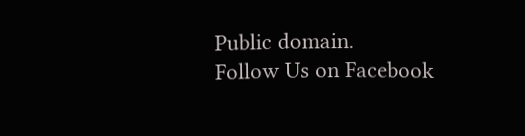Public domain.
Follow Us on Facebook